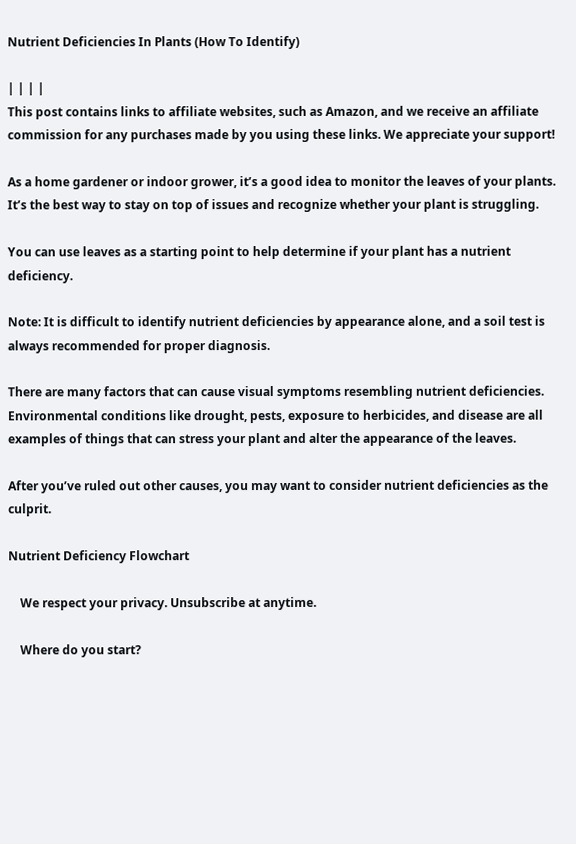Nutrient Deficiencies In Plants (How To Identify)

| | | |
This post contains links to affiliate websites, such as Amazon, and we receive an affiliate commission for any purchases made by you using these links. We appreciate your support!

As a home gardener or indoor grower, it’s a good idea to monitor the leaves of your plants. It’s the best way to stay on top of issues and recognize whether your plant is struggling.

You can use leaves as a starting point to help determine if your plant has a nutrient deficiency.

Note: It is difficult to identify nutrient deficiencies by appearance alone, and a soil test is always recommended for proper diagnosis.

There are many factors that can cause visual symptoms resembling nutrient deficiencies. Environmental conditions like drought, pests, exposure to herbicides, and disease are all examples of things that can stress your plant and alter the appearance of the leaves.

After you’ve ruled out other causes, you may want to consider nutrient deficiencies as the culprit.

Nutrient Deficiency Flowchart

    We respect your privacy. Unsubscribe at anytime.

    Where do you start?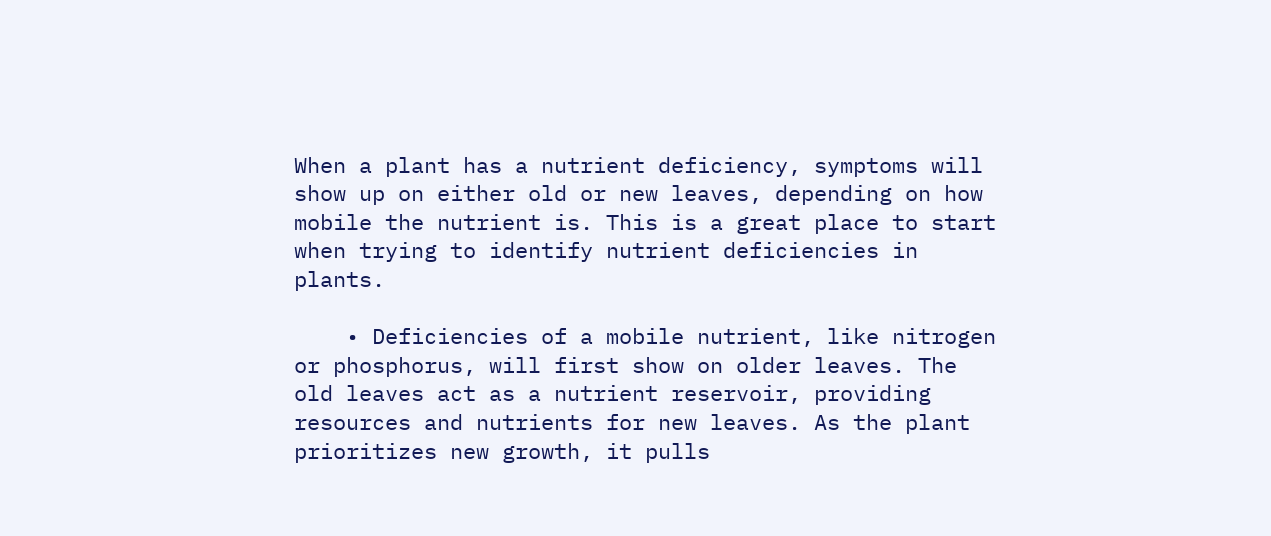When a plant has a nutrient deficiency, symptoms will show up on either old or new leaves, depending on how mobile the nutrient is. This is a great place to start when trying to identify nutrient deficiencies in plants.

    • Deficiencies of a mobile nutrient, like nitrogen or phosphorus, will first show on older leaves. The old leaves act as a nutrient reservoir, providing resources and nutrients for new leaves. As the plant prioritizes new growth, it pulls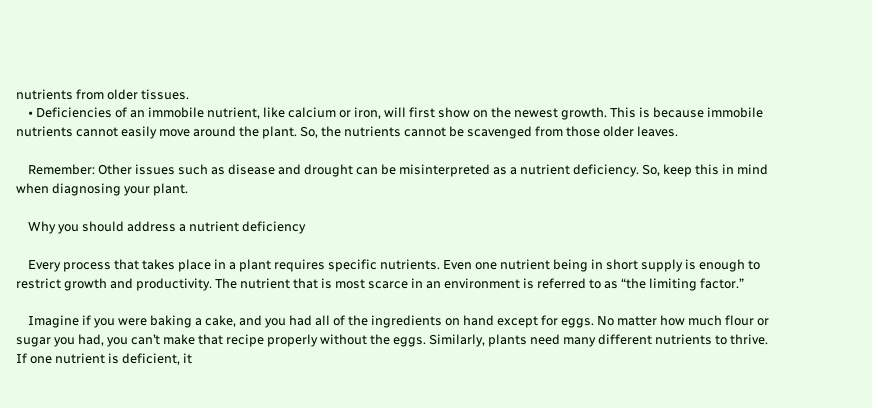nutrients from older tissues.
    • Deficiencies of an immobile nutrient, like calcium or iron, will first show on the newest growth. This is because immobile nutrients cannot easily move around the plant. So, the nutrients cannot be scavenged from those older leaves.

    Remember: Other issues such as disease and drought can be misinterpreted as a nutrient deficiency. So, keep this in mind when diagnosing your plant.

    Why you should address a nutrient deficiency

    Every process that takes place in a plant requires specific nutrients. Even one nutrient being in short supply is enough to restrict growth and productivity. The nutrient that is most scarce in an environment is referred to as “the limiting factor.”

    Imagine if you were baking a cake, and you had all of the ingredients on hand except for eggs. No matter how much flour or sugar you had, you can’t make that recipe properly without the eggs. Similarly, plants need many different nutrients to thrive. If one nutrient is deficient, it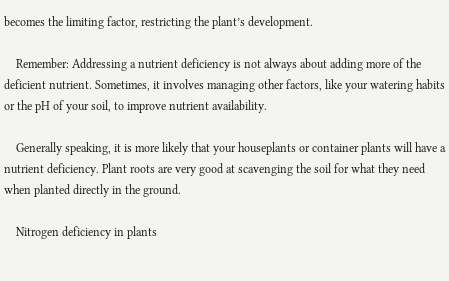becomes the limiting factor, restricting the plant’s development.

    Remember: Addressing a nutrient deficiency is not always about adding more of the deficient nutrient. Sometimes, it involves managing other factors, like your watering habits or the pH of your soil, to improve nutrient availability.

    Generally speaking, it is more likely that your houseplants or container plants will have a nutrient deficiency. Plant roots are very good at scavenging the soil for what they need when planted directly in the ground.

    Nitrogen deficiency in plants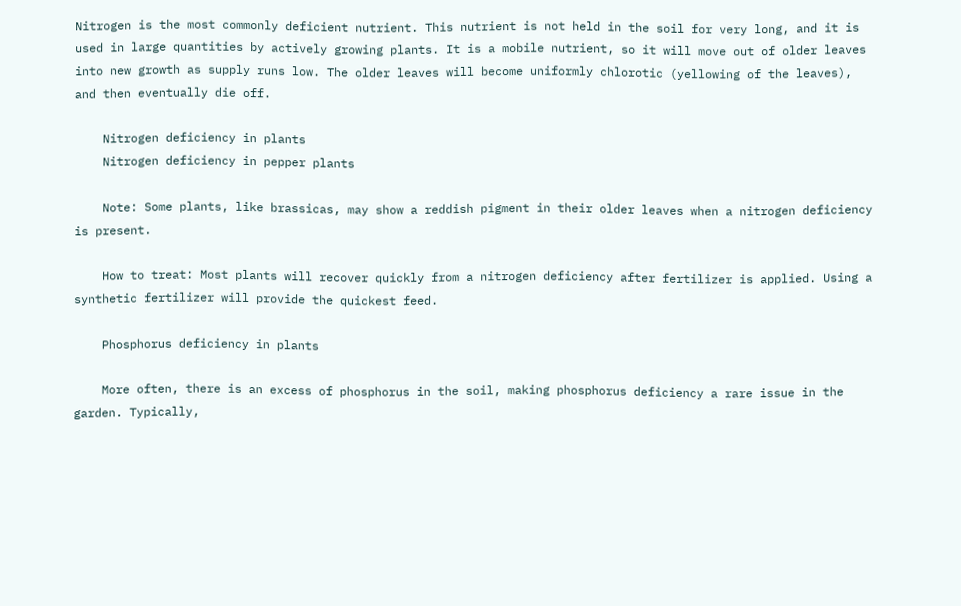Nitrogen is the most commonly deficient nutrient. This nutrient is not held in the soil for very long, and it is used in large quantities by actively growing plants. It is a mobile nutrient, so it will move out of older leaves into new growth as supply runs low. The older leaves will become uniformly chlorotic (yellowing of the leaves), and then eventually die off.

    Nitrogen deficiency in plants
    Nitrogen deficiency in pepper plants

    Note: Some plants, like brassicas, may show a reddish pigment in their older leaves when a nitrogen deficiency is present.

    How to treat: Most plants will recover quickly from a nitrogen deficiency after fertilizer is applied. Using a synthetic fertilizer will provide the quickest feed.

    Phosphorus deficiency in plants

    More often, there is an excess of phosphorus in the soil, making phosphorus deficiency a rare issue in the garden. Typically,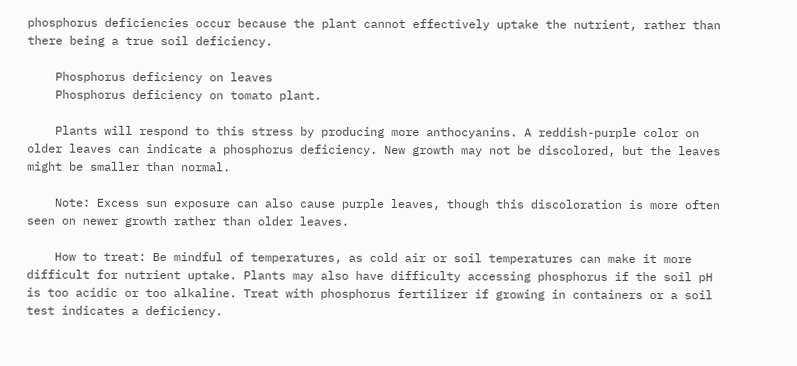phosphorus deficiencies occur because the plant cannot effectively uptake the nutrient, rather than there being a true soil deficiency.

    Phosphorus deficiency on leaves
    Phosphorus deficiency on tomato plant.

    Plants will respond to this stress by producing more anthocyanins. A reddish-purple color on older leaves can indicate a phosphorus deficiency. New growth may not be discolored, but the leaves might be smaller than normal.

    Note: Excess sun exposure can also cause purple leaves, though this discoloration is more often seen on newer growth rather than older leaves.

    How to treat: Be mindful of temperatures, as cold air or soil temperatures can make it more difficult for nutrient uptake. Plants may also have difficulty accessing phosphorus if the soil pH is too acidic or too alkaline. Treat with phosphorus fertilizer if growing in containers or a soil test indicates a deficiency.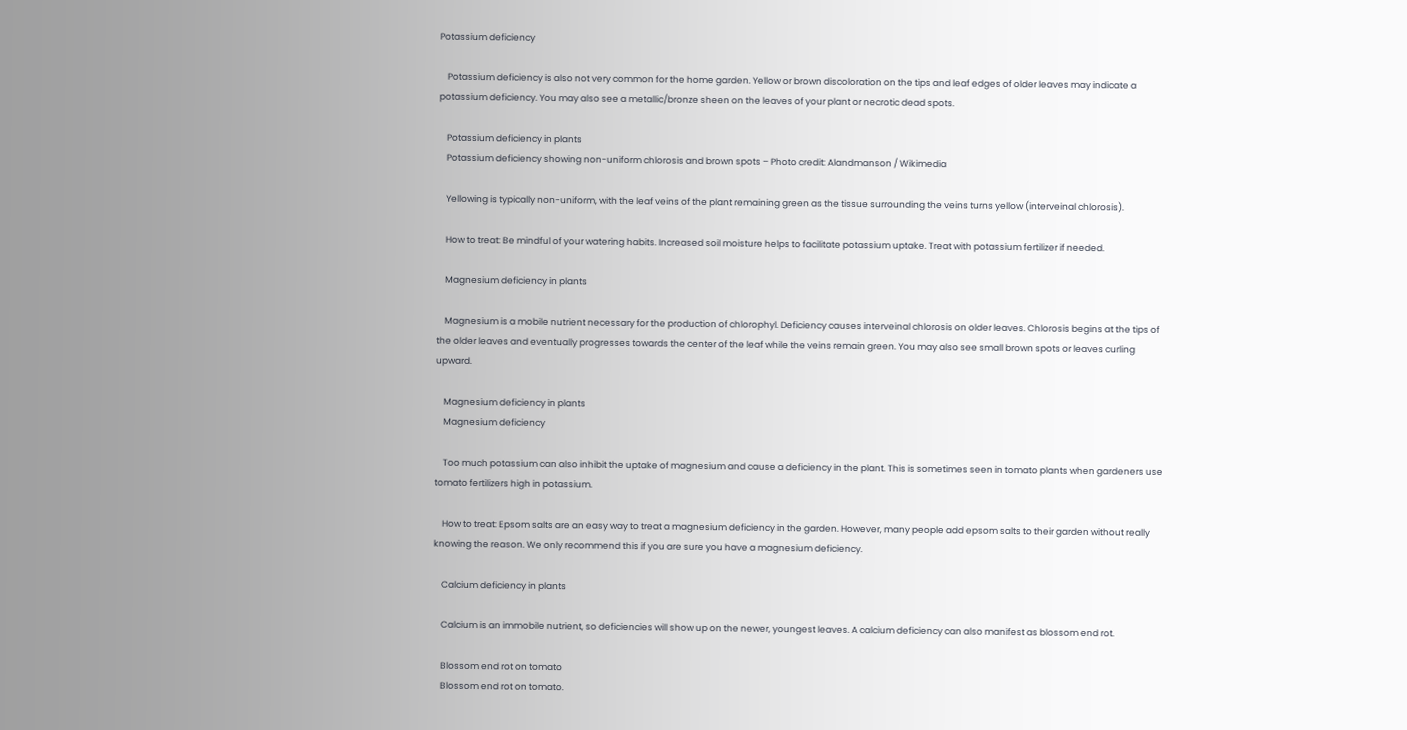Potassium deficiency

    Potassium deficiency is also not very common for the home garden. Yellow or brown discoloration on the tips and leaf edges of older leaves may indicate a potassium deficiency. You may also see a metallic/bronze sheen on the leaves of your plant or necrotic dead spots.

    Potassium deficiency in plants
    Potassium deficiency showing non-uniform chlorosis and brown spots – Photo credit: Alandmanson / Wikimedia

    Yellowing is typically non-uniform, with the leaf veins of the plant remaining green as the tissue surrounding the veins turns yellow (interveinal chlorosis).

    How to treat: Be mindful of your watering habits. Increased soil moisture helps to facilitate potassium uptake. Treat with potassium fertilizer if needed.

    Magnesium deficiency in plants

    Magnesium is a mobile nutrient necessary for the production of chlorophyl. Deficiency causes interveinal chlorosis on older leaves. Chlorosis begins at the tips of the older leaves and eventually progresses towards the center of the leaf while the veins remain green. You may also see small brown spots or leaves curling upward.

    Magnesium deficiency in plants
    Magnesium deficiency

    Too much potassium can also inhibit the uptake of magnesium and cause a deficiency in the plant. This is sometimes seen in tomato plants when gardeners use tomato fertilizers high in potassium.

    How to treat: Epsom salts are an easy way to treat a magnesium deficiency in the garden. However, many people add epsom salts to their garden without really knowing the reason. We only recommend this if you are sure you have a magnesium deficiency.

    Calcium deficiency in plants

    Calcium is an immobile nutrient, so deficiencies will show up on the newer, youngest leaves. A calcium deficiency can also manifest as blossom end rot.

    Blossom end rot on tomato
    Blossom end rot on tomato.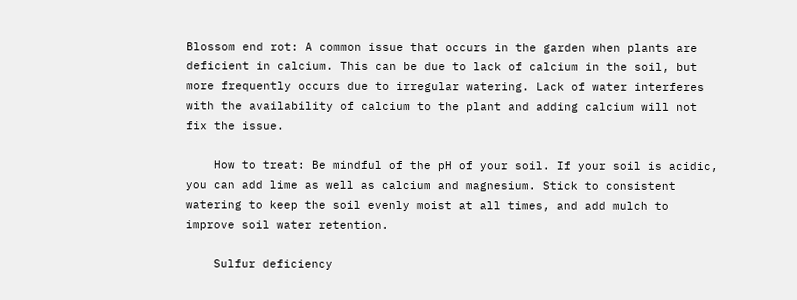Blossom end rot: A common issue that occurs in the garden when plants are deficient in calcium. This can be due to lack of calcium in the soil, but more frequently occurs due to irregular watering. Lack of water interferes with the availability of calcium to the plant and adding calcium will not fix the issue.

    How to treat: Be mindful of the pH of your soil. If your soil is acidic, you can add lime as well as calcium and magnesium. Stick to consistent watering to keep the soil evenly moist at all times, and add mulch to improve soil water retention.

    Sulfur deficiency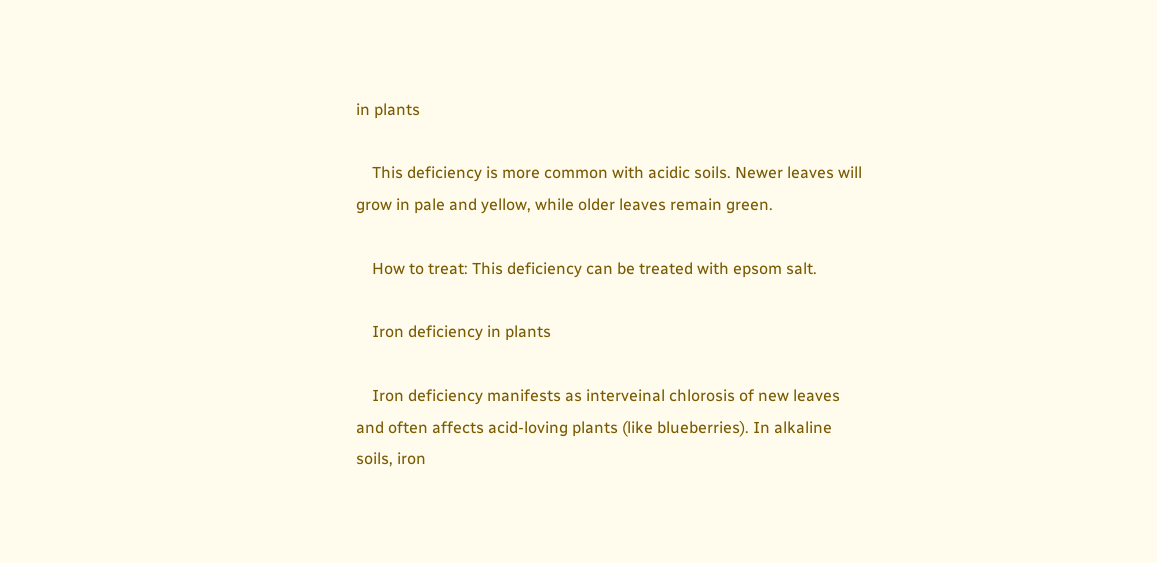in plants

    This deficiency is more common with acidic soils. Newer leaves will grow in pale and yellow, while older leaves remain green.

    How to treat: This deficiency can be treated with epsom salt.

    Iron deficiency in plants

    Iron deficiency manifests as interveinal chlorosis of new leaves and often affects acid-loving plants (like blueberries). In alkaline soils, iron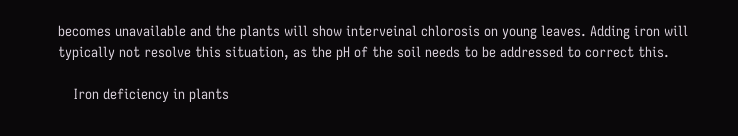becomes unavailable and the plants will show interveinal chlorosis on young leaves. Adding iron will typically not resolve this situation, as the pH of the soil needs to be addressed to correct this.

    Iron deficiency in plants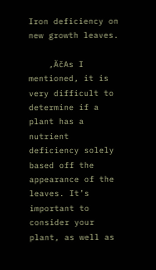Iron deficiency on new growth leaves.

    ‚ÄčAs I mentioned, it is very difficult to determine if a plant has a nutrient deficiency solely based off the appearance of the leaves. It’s important to consider your plant, as well as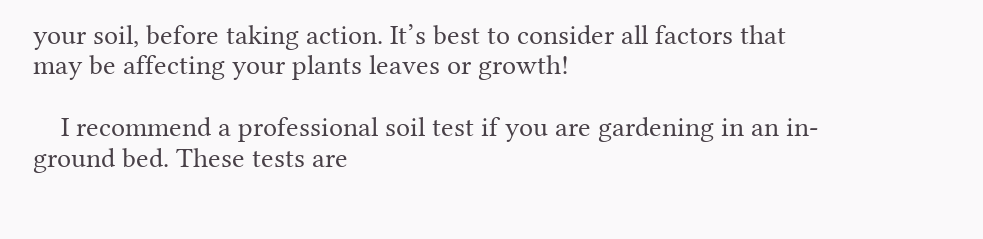your soil, before taking action. It’s best to consider all factors that may be affecting your plants leaves or growth!

    I recommend a professional soil test if you are gardening in an in-ground bed. These tests are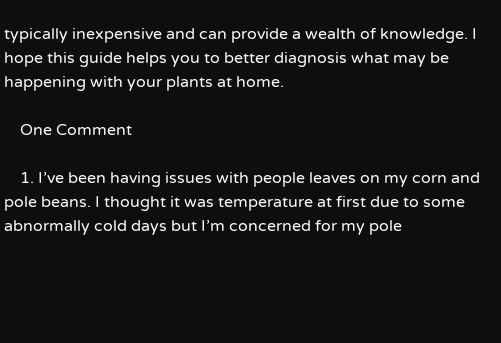typically inexpensive and can provide a wealth of knowledge. I hope this guide helps you to better diagnosis what may be happening with your plants at home.

    One Comment

    1. I’ve been having issues with people leaves on my corn and pole beans. I thought it was temperature at first due to some abnormally cold days but I’m concerned for my pole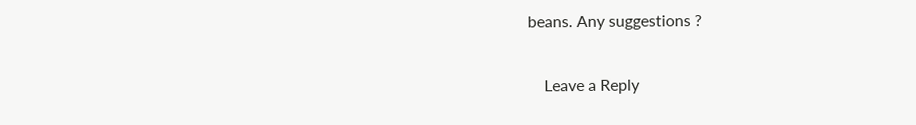beans. Any suggestions ?

    Leave a Reply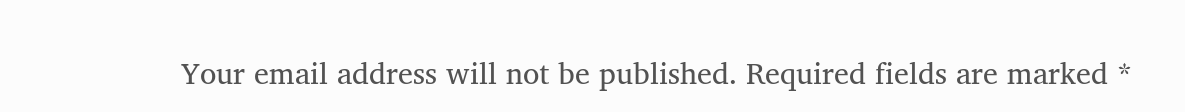Your email address will not be published. Required fields are marked *